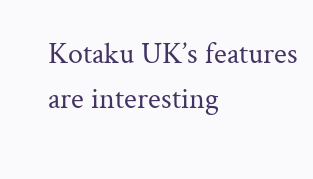Kotaku UK’s features are interesting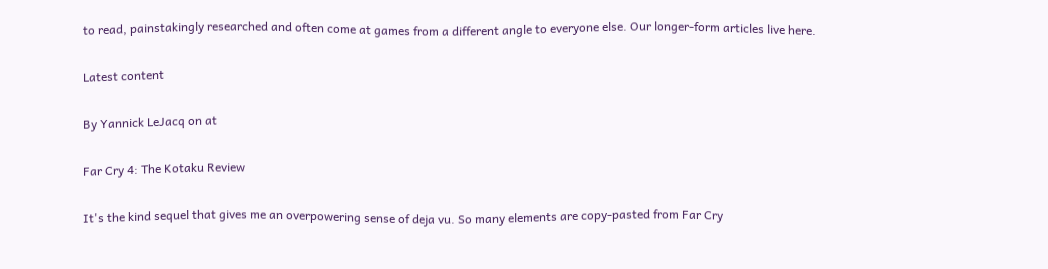to read, painstakingly researched and often come at games from a different angle to everyone else. Our longer-form articles live here.

Latest content

By Yannick LeJacq on at

Far Cry 4: The Kotaku Review

It's the kind sequel that gives me an overpowering sense of deja vu. So many elements are copy-pasted from Far Cry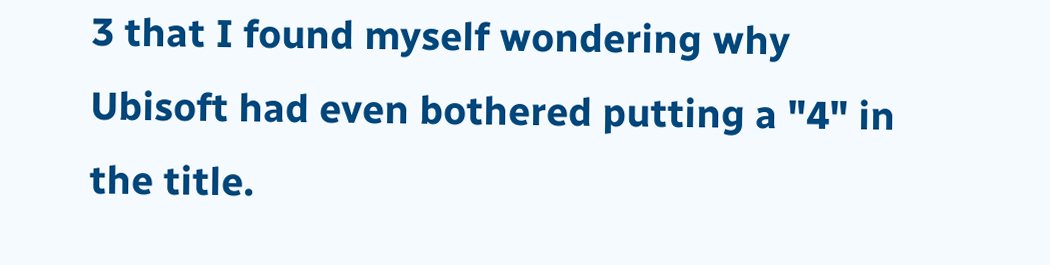3 that I found myself wondering why Ubisoft had even bothered putting a "4" in the title.